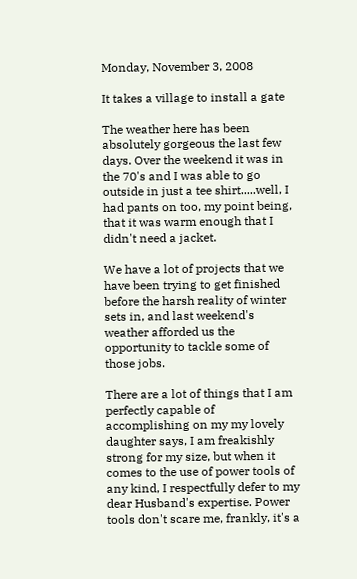Monday, November 3, 2008

It takes a village to install a gate

The weather here has been absolutely gorgeous the last few days. Over the weekend it was in the 70's and I was able to go outside in just a tee shirt.....well, I had pants on too, my point being, that it was warm enough that I didn't need a jacket.

We have a lot of projects that we have been trying to get finished before the harsh reality of winter sets in, and last weekend's weather afforded us the opportunity to tackle some of those jobs.

There are a lot of things that I am perfectly capable of accomplishing on my my lovely daughter says, I am freakishly strong for my size, but when it comes to the use of power tools of any kind, I respectfully defer to my dear Husband's expertise. Power tools don't scare me, frankly, it's a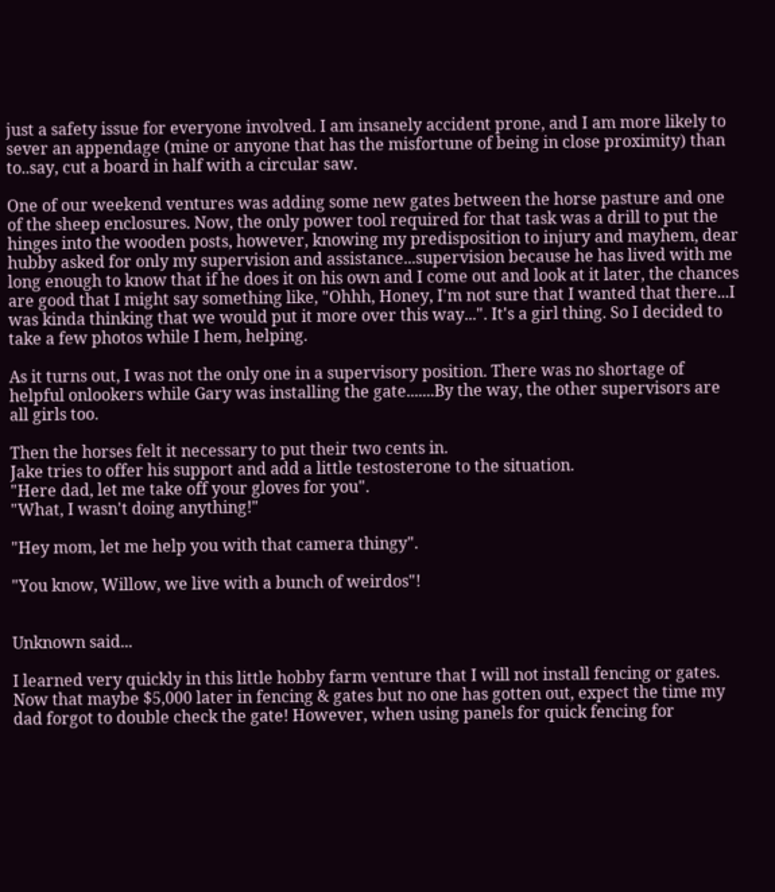just a safety issue for everyone involved. I am insanely accident prone, and I am more likely to sever an appendage (mine or anyone that has the misfortune of being in close proximity) than to..say, cut a board in half with a circular saw.

One of our weekend ventures was adding some new gates between the horse pasture and one of the sheep enclosures. Now, the only power tool required for that task was a drill to put the hinges into the wooden posts, however, knowing my predisposition to injury and mayhem, dear hubby asked for only my supervision and assistance...supervision because he has lived with me long enough to know that if he does it on his own and I come out and look at it later, the chances are good that I might say something like, "Ohhh, Honey, I'm not sure that I wanted that there...I was kinda thinking that we would put it more over this way...". It's a girl thing. So I decided to take a few photos while I hem, helping.

As it turns out, I was not the only one in a supervisory position. There was no shortage of helpful onlookers while Gary was installing the gate.......By the way, the other supervisors are all girls too.

Then the horses felt it necessary to put their two cents in.
Jake tries to offer his support and add a little testosterone to the situation.
"Here dad, let me take off your gloves for you".
"What, I wasn't doing anything!"

"Hey mom, let me help you with that camera thingy".

"You know, Willow, we live with a bunch of weirdos"!


Unknown said...

I learned very quickly in this little hobby farm venture that I will not install fencing or gates. Now that maybe $5,000 later in fencing & gates but no one has gotten out, expect the time my dad forgot to double check the gate! However, when using panels for quick fencing for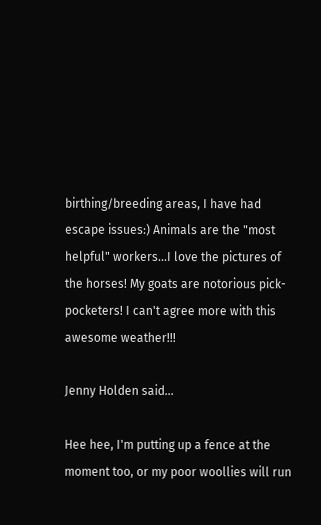birthing/breeding areas, I have had escape issues:) Animals are the "most helpful" workers...I love the pictures of the horses! My goats are notorious pick-pocketers! I can't agree more with this awesome weather!!!

Jenny Holden said...

Hee hee, I'm putting up a fence at the moment too, or my poor woollies will run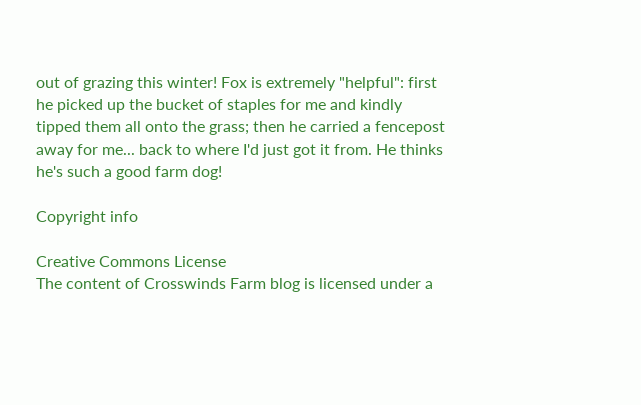out of grazing this winter! Fox is extremely "helpful": first he picked up the bucket of staples for me and kindly tipped them all onto the grass; then he carried a fencepost away for me... back to where I'd just got it from. He thinks he's such a good farm dog!

Copyright info

Creative Commons License
The content of Crosswinds Farm blog is licensed under a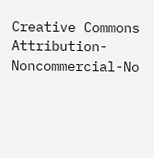Creative Commons Attribution-Noncommercial-No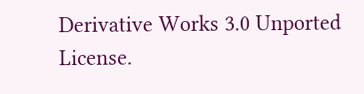Derivative Works 3.0 Unported License.